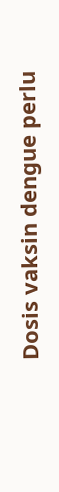Dosis vaksin dengue perlu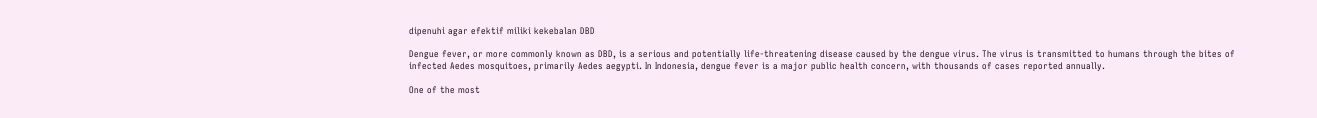dipenuhi agar efektif miliki kekebalan DBD

Dengue fever, or more commonly known as DBD, is a serious and potentially life-threatening disease caused by the dengue virus. The virus is transmitted to humans through the bites of infected Aedes mosquitoes, primarily Aedes aegypti. In Indonesia, dengue fever is a major public health concern, with thousands of cases reported annually.

One of the most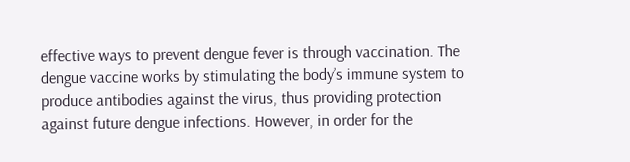effective ways to prevent dengue fever is through vaccination. The dengue vaccine works by stimulating the body’s immune system to produce antibodies against the virus, thus providing protection against future dengue infections. However, in order for the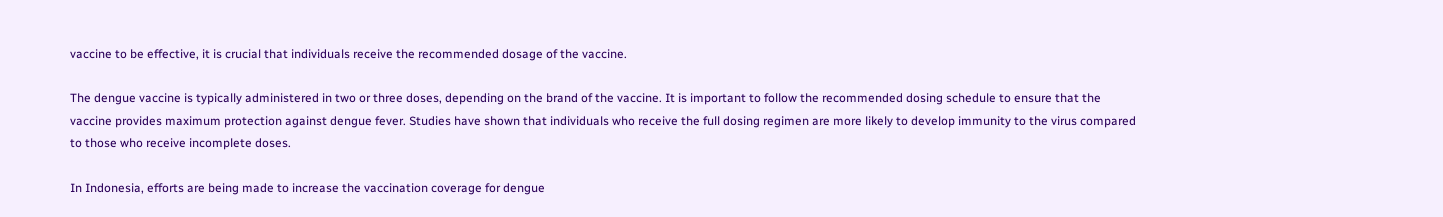vaccine to be effective, it is crucial that individuals receive the recommended dosage of the vaccine.

The dengue vaccine is typically administered in two or three doses, depending on the brand of the vaccine. It is important to follow the recommended dosing schedule to ensure that the vaccine provides maximum protection against dengue fever. Studies have shown that individuals who receive the full dosing regimen are more likely to develop immunity to the virus compared to those who receive incomplete doses.

In Indonesia, efforts are being made to increase the vaccination coverage for dengue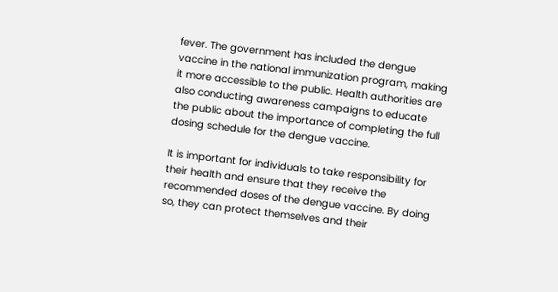fever. The government has included the dengue vaccine in the national immunization program, making it more accessible to the public. Health authorities are also conducting awareness campaigns to educate the public about the importance of completing the full dosing schedule for the dengue vaccine.

It is important for individuals to take responsibility for their health and ensure that they receive the recommended doses of the dengue vaccine. By doing so, they can protect themselves and their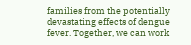families from the potentially devastating effects of dengue fever. Together, we can work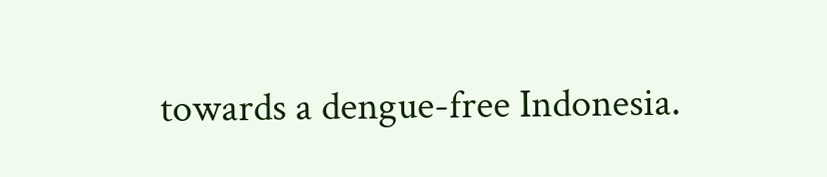towards a dengue-free Indonesia.